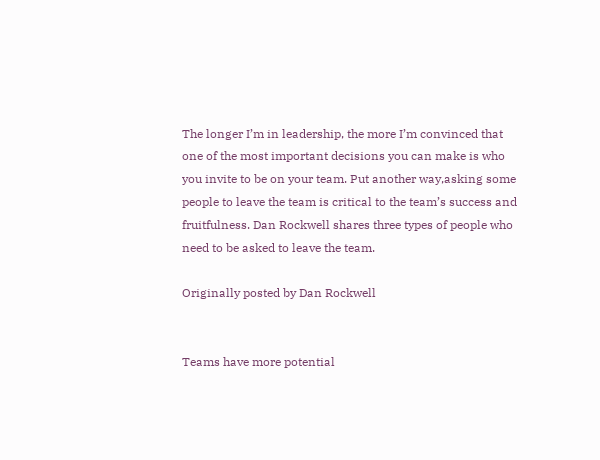The longer I’m in leadership, the more I’m convinced that one of the most important decisions you can make is who you invite to be on your team. Put another way,asking some people to leave the team is critical to the team’s success and fruitfulness. Dan Rockwell shares three types of people who need to be asked to leave the team.

Originally posted by Dan Rockwell


Teams have more potential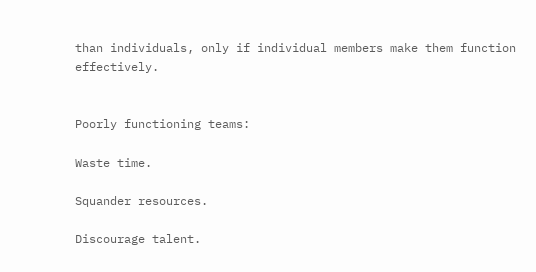than individuals, only if individual members make them function effectively.


Poorly functioning teams:

Waste time.

Squander resources.

Discourage talent.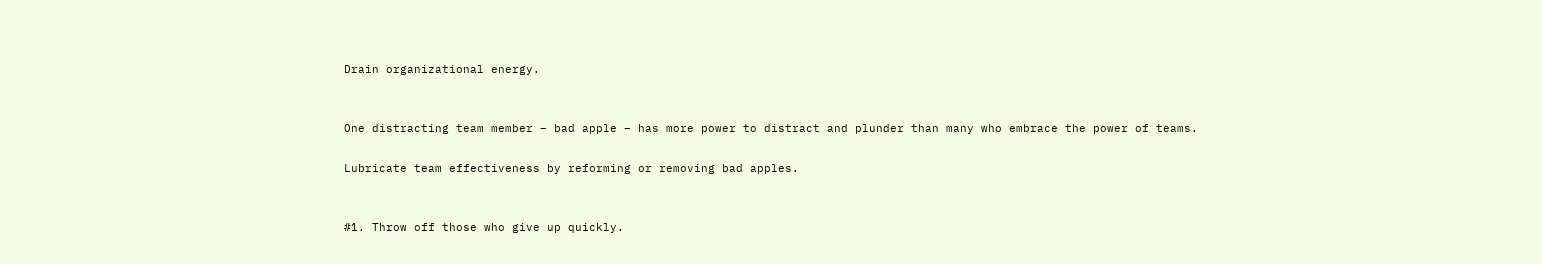Drain organizational energy.


One distracting team member – bad apple – has more power to distract and plunder than many who embrace the power of teams.

Lubricate team effectiveness by reforming or removing bad apples.


#1. Throw off those who give up quickly.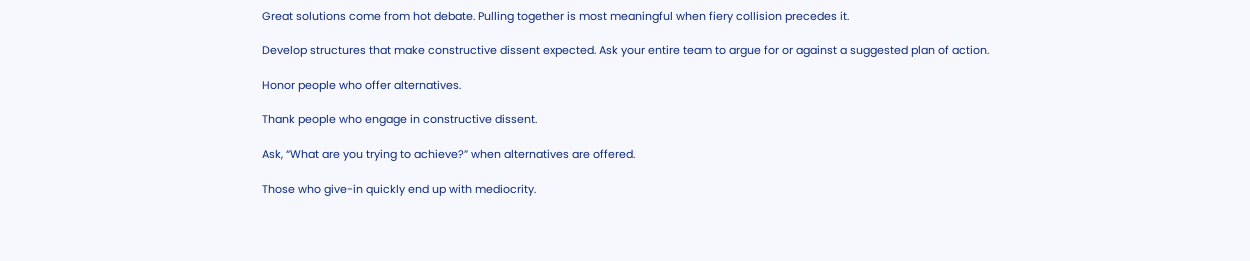Great solutions come from hot debate. Pulling together is most meaningful when fiery collision precedes it.

Develop structures that make constructive dissent expected. Ask your entire team to argue for or against a suggested plan of action.

Honor people who offer alternatives.

Thank people who engage in constructive dissent.

Ask, “What are you trying to achieve?” when alternatives are offered.

Those who give-in quickly end up with mediocrity.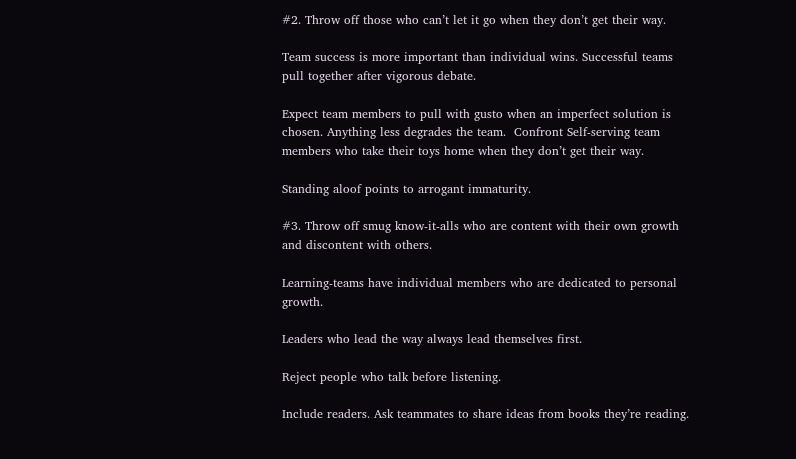#2. Throw off those who can’t let it go when they don’t get their way.

Team success is more important than individual wins. Successful teams pull together after vigorous debate.

Expect team members to pull with gusto when an imperfect solution is chosen. Anything less degrades the team.  Confront Self-serving team members who take their toys home when they don’t get their way.

Standing aloof points to arrogant immaturity.

#3. Throw off smug know-it-alls who are content with their own growth and discontent with others.

Learning-teams have individual members who are dedicated to personal growth.

Leaders who lead the way always lead themselves first.

Reject people who talk before listening.

Include readers. Ask teammates to share ideas from books they’re reading.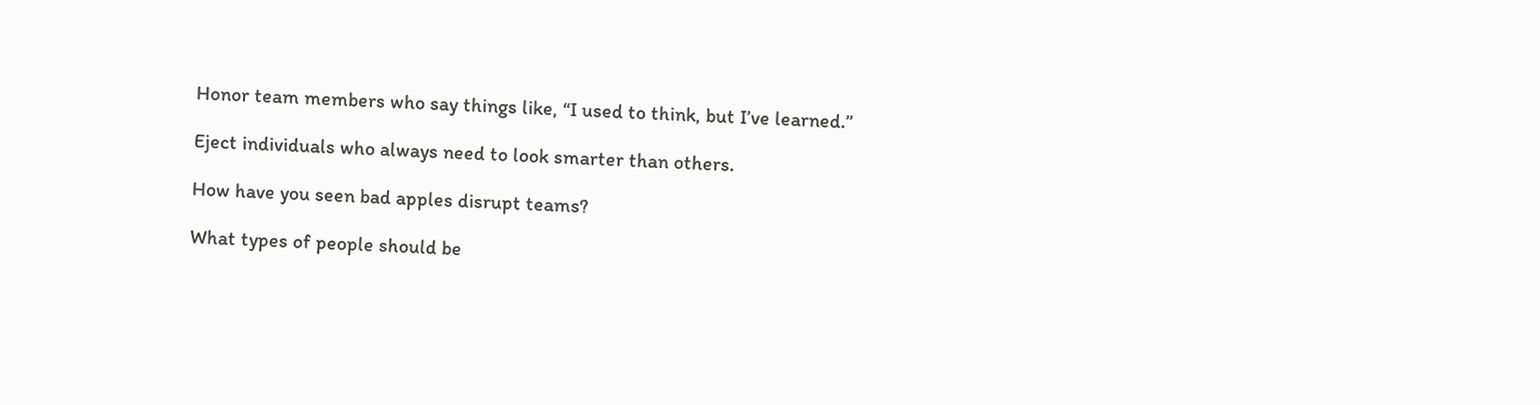Honor team members who say things like, “I used to think, but I’ve learned.”

Eject individuals who always need to look smarter than others.

How have you seen bad apples disrupt teams?

What types of people should be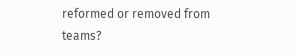reformed or removed from teams?